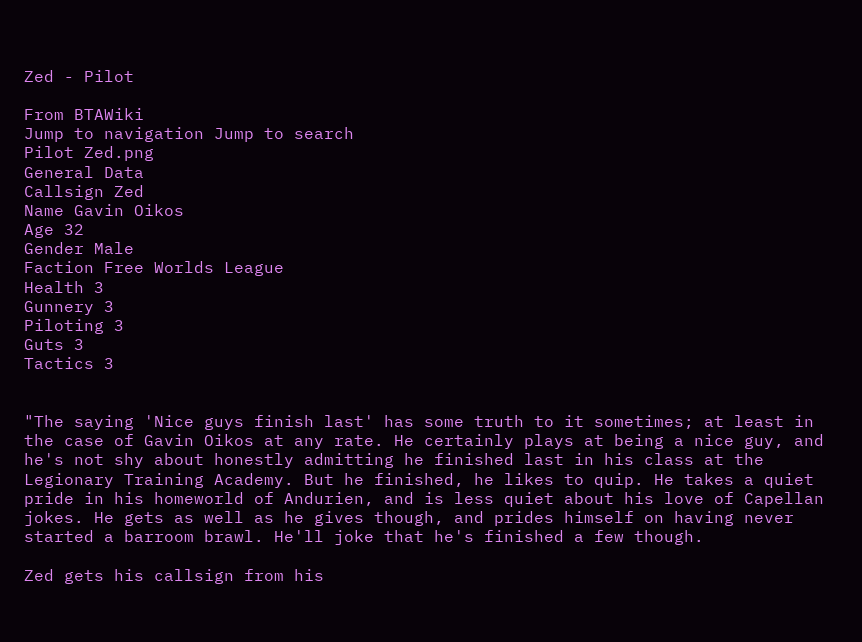Zed - Pilot

From BTAWiki
Jump to navigation Jump to search
Pilot Zed.png
General Data
Callsign Zed
Name Gavin Oikos
Age 32
Gender Male
Faction Free Worlds League
Health 3
Gunnery 3
Piloting 3
Guts 3
Tactics 3


"The saying 'Nice guys finish last' has some truth to it sometimes; at least in the case of Gavin Oikos at any rate. He certainly plays at being a nice guy, and he's not shy about honestly admitting he finished last in his class at the Legionary Training Academy. But he finished, he likes to quip. He takes a quiet pride in his homeworld of Andurien, and is less quiet about his love of Capellan jokes. He gets as well as he gives though, and prides himself on having never started a barroom brawl. He'll joke that he's finished a few though.

Zed gets his callsign from his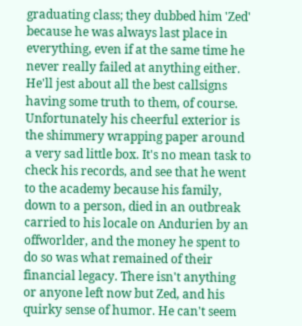graduating class; they dubbed him 'Zed' because he was always last place in everything, even if at the same time he never really failed at anything either. He'll jest about all the best callsigns having some truth to them, of course. Unfortunately his cheerful exterior is the shimmery wrapping paper around a very sad little box. It's no mean task to check his records, and see that he went to the academy because his family, down to a person, died in an outbreak carried to his locale on Andurien by an offworlder, and the money he spent to do so was what remained of their financial legacy. There isn't anything or anyone left now but Zed, and his quirky sense of humor. He can't seem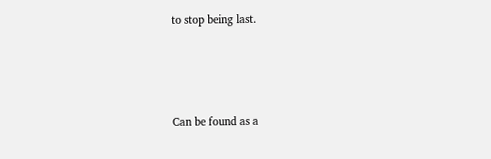to stop being last.




Can be found as a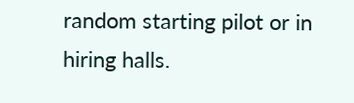random starting pilot or in hiring halls.